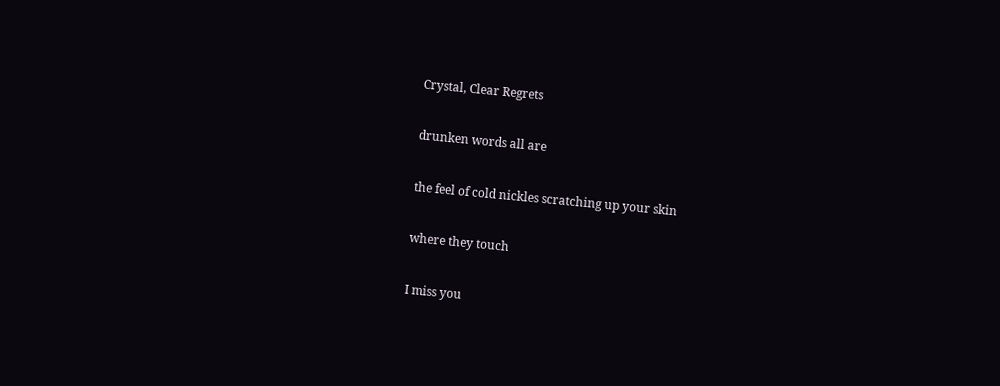Crystal, Clear Regrets

drunken words all are

the feel of cold nickles scratching up your skin

where they touch

I miss you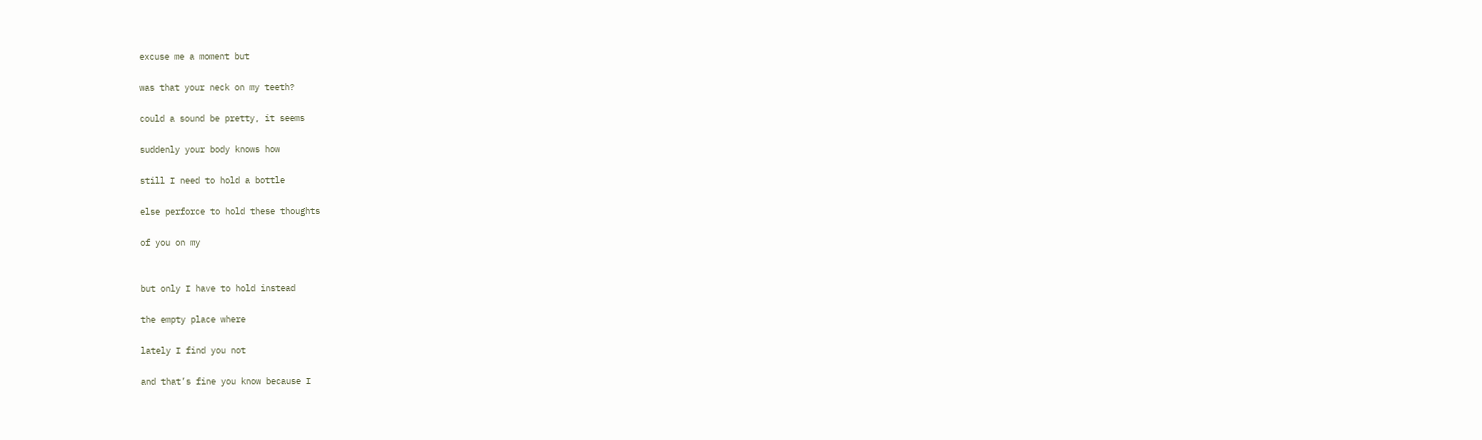excuse me a moment but

was that your neck on my teeth?

could a sound be pretty, it seems

suddenly your body knows how

still I need to hold a bottle

else perforce to hold these thoughts

of you on my


but only I have to hold instead

the empty place where

lately I find you not

and that’s fine you know because I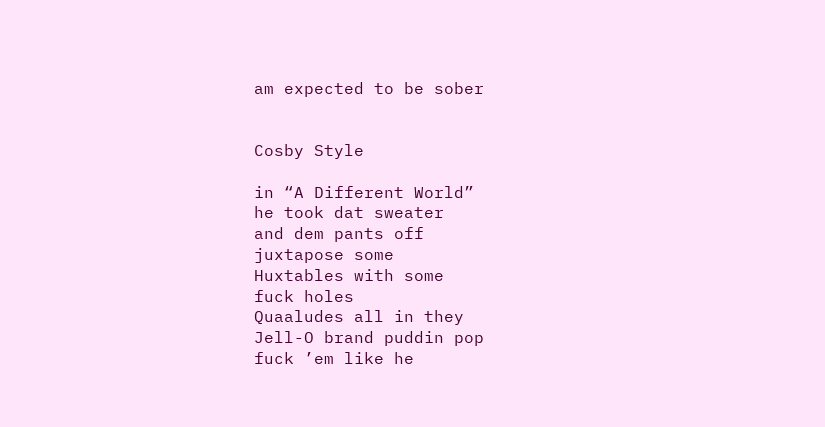am expected to be sober


Cosby Style

in “A Different World”
he took dat sweater
and dem pants off
juxtapose some
Huxtables with some
fuck holes
Quaaludes all in they
Jell-O brand puddin pop
fuck ’em like he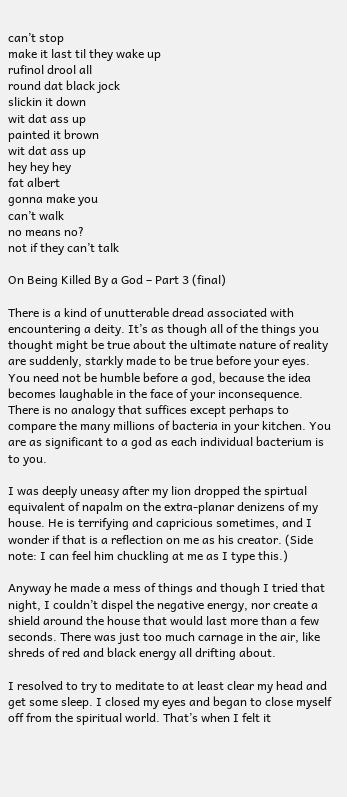can’t stop
make it last til they wake up
rufinol drool all
round dat black jock
slickin it down
wit dat ass up
painted it brown
wit dat ass up
hey hey hey
fat albert
gonna make you
can’t walk
no means no?
not if they can’t talk

On Being Killed By a God – Part 3 (final)

There is a kind of unutterable dread associated with encountering a deity. It’s as though all of the things you thought might be true about the ultimate nature of reality are suddenly, starkly made to be true before your eyes. You need not be humble before a god, because the idea becomes laughable in the face of your inconsequence. There is no analogy that suffices except perhaps to compare the many millions of bacteria in your kitchen. You are as significant to a god as each individual bacterium is to you.

I was deeply uneasy after my lion dropped the spirtual equivalent of napalm on the extra-planar denizens of my house. He is terrifying and capricious sometimes, and I wonder if that is a reflection on me as his creator. (Side note: I can feel him chuckling at me as I type this.)

Anyway he made a mess of things and though I tried that night, I couldn’t dispel the negative energy, nor create a shield around the house that would last more than a few seconds. There was just too much carnage in the air, like shreds of red and black energy all drifting about.

I resolved to try to meditate to at least clear my head and get some sleep. I closed my eyes and began to close myself off from the spiritual world. That’s when I felt it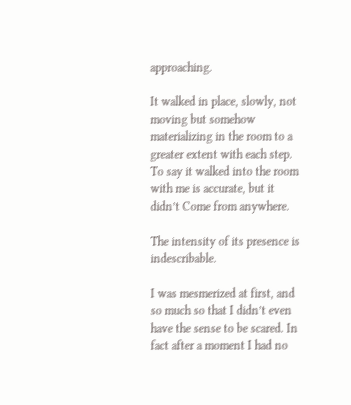approaching.

It walked in place, slowly, not moving but somehow materializing in the room to a greater extent with each step. To say it walked into the room with me is accurate, but it didn’t Come from anywhere.

The intensity of its presence is indescribable.

I was mesmerized at first, and so much so that I didn’t even have the sense to be scared. In fact after a moment I had no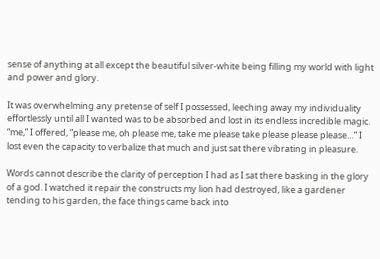sense of anything at all except the beautiful silver-white being filling my world with light and power and glory.

It was overwhelming any pretense of self I possessed, leeching away my individuality effortlessly until all I wanted was to be absorbed and lost in its endless incredible magic. “me,” I offered, “please me, oh please me, take me please take please please please…” I lost even the capacity to verbalize that much and just sat there vibrating in pleasure.

Words cannot describe the clarity of perception I had as I sat there basking in the glory of a god. I watched it repair the constructs my lion had destroyed, like a gardener tending to his garden, the face things came back into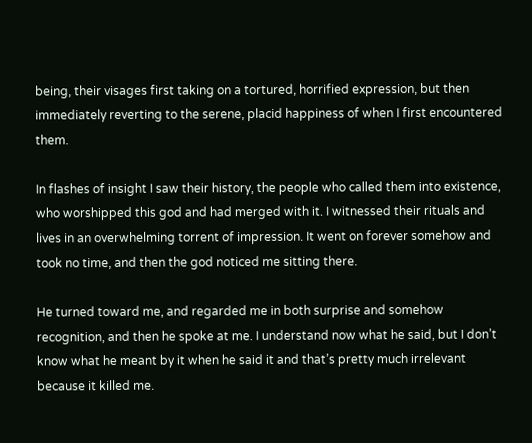being, their visages first taking on a tortured, horrified expression, but then immediately reverting to the serene, placid happiness of when I first encountered them.

In flashes of insight I saw their history, the people who called them into existence, who worshipped this god and had merged with it. I witnessed their rituals and lives in an overwhelming torrent of impression. It went on forever somehow and took no time, and then the god noticed me sitting there.

He turned toward me, and regarded me in both surprise and somehow recognition, and then he spoke at me. I understand now what he said, but I don’t know what he meant by it when he said it and that’s pretty much irrelevant because it killed me.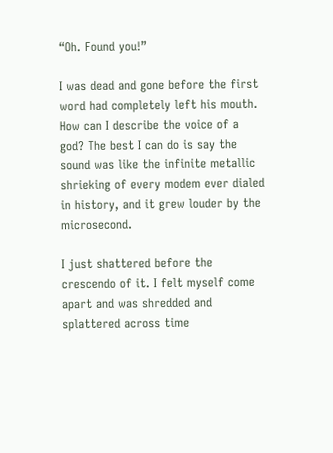“Oh. Found you!”

I was dead and gone before the first word had completely left his mouth. How can I describe the voice of a god? The best I can do is say the sound was like the infinite metallic shrieking of every modem ever dialed in history, and it grew louder by the microsecond.

I just shattered before the crescendo of it. I felt myself come apart and was shredded and splattered across time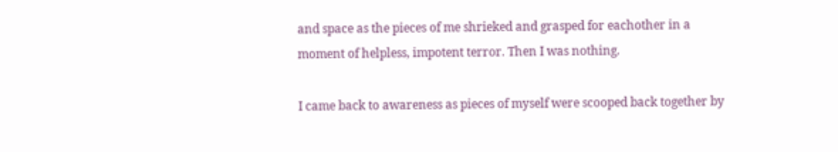and space as the pieces of me shrieked and grasped for eachother in a moment of helpless, impotent terror. Then I was nothing.

I came back to awareness as pieces of myself were scooped back together by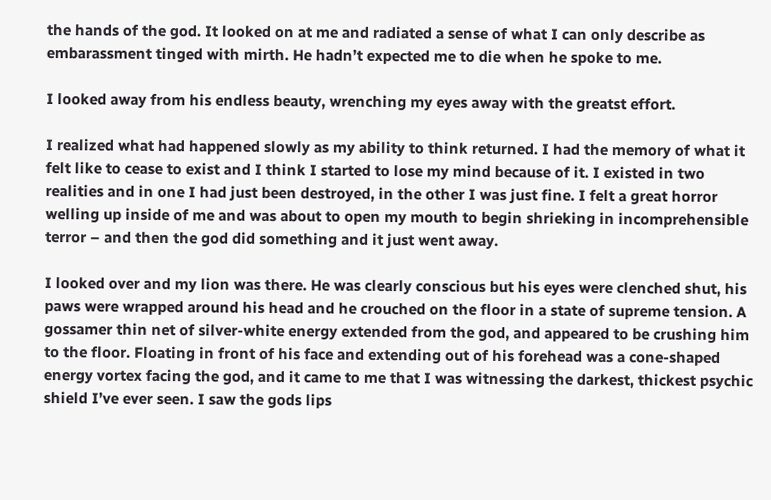the hands of the god. It looked on at me and radiated a sense of what I can only describe as embarassment tinged with mirth. He hadn’t expected me to die when he spoke to me.

I looked away from his endless beauty, wrenching my eyes away with the greatst effort.

I realized what had happened slowly as my ability to think returned. I had the memory of what it felt like to cease to exist and I think I started to lose my mind because of it. I existed in two realities and in one I had just been destroyed, in the other I was just fine. I felt a great horror welling up inside of me and was about to open my mouth to begin shrieking in incomprehensible terror – and then the god did something and it just went away.

I looked over and my lion was there. He was clearly conscious but his eyes were clenched shut, his paws were wrapped around his head and he crouched on the floor in a state of supreme tension. A gossamer thin net of silver-white energy extended from the god, and appeared to be crushing him to the floor. Floating in front of his face and extending out of his forehead was a cone-shaped energy vortex facing the god, and it came to me that I was witnessing the darkest, thickest psychic shield I’ve ever seen. I saw the gods lips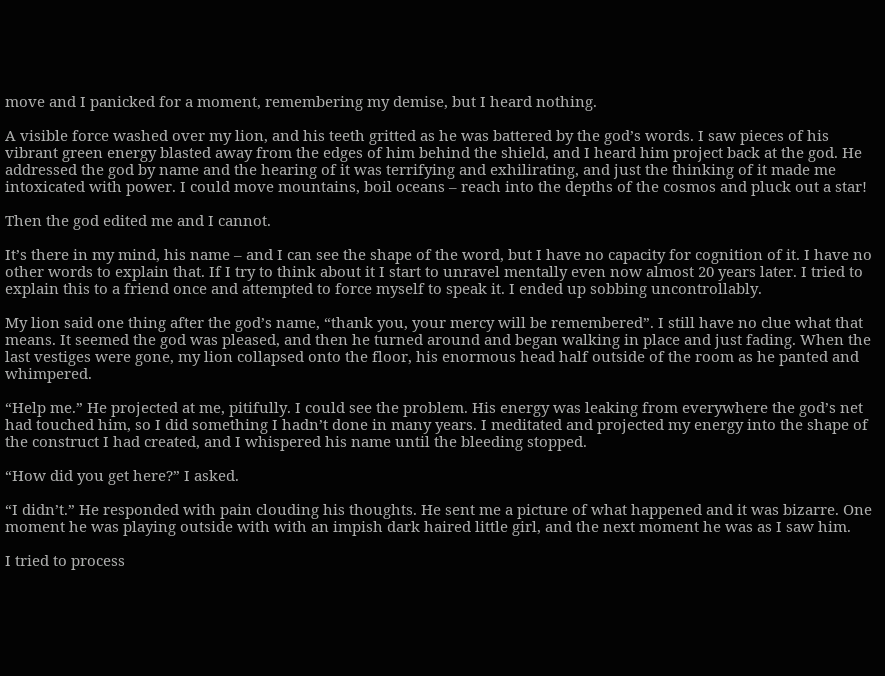move and I panicked for a moment, remembering my demise, but I heard nothing.

A visible force washed over my lion, and his teeth gritted as he was battered by the god’s words. I saw pieces of his vibrant green energy blasted away from the edges of him behind the shield, and I heard him project back at the god. He addressed the god by name and the hearing of it was terrifying and exhilirating, and just the thinking of it made me intoxicated with power. I could move mountains, boil oceans – reach into the depths of the cosmos and pluck out a star!

Then the god edited me and I cannot.

It’s there in my mind, his name – and I can see the shape of the word, but I have no capacity for cognition of it. I have no other words to explain that. If I try to think about it I start to unravel mentally even now almost 20 years later. I tried to explain this to a friend once and attempted to force myself to speak it. I ended up sobbing uncontrollably.

My lion said one thing after the god’s name, “thank you, your mercy will be remembered”. I still have no clue what that means. It seemed the god was pleased, and then he turned around and began walking in place and just fading. When the last vestiges were gone, my lion collapsed onto the floor, his enormous head half outside of the room as he panted and whimpered.

“Help me.” He projected at me, pitifully. I could see the problem. His energy was leaking from everywhere the god’s net had touched him, so I did something I hadn’t done in many years. I meditated and projected my energy into the shape of the construct I had created, and I whispered his name until the bleeding stopped.

“How did you get here?” I asked.

“I didn’t.” He responded with pain clouding his thoughts. He sent me a picture of what happened and it was bizarre. One moment he was playing outside with with an impish dark haired little girl, and the next moment he was as I saw him.

I tried to process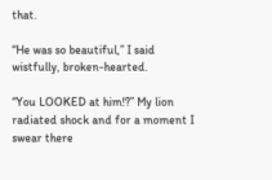that.

“He was so beautiful,” I said wistfully, broken-hearted.

“You LOOKED at him!?” My lion radiated shock and for a moment I swear there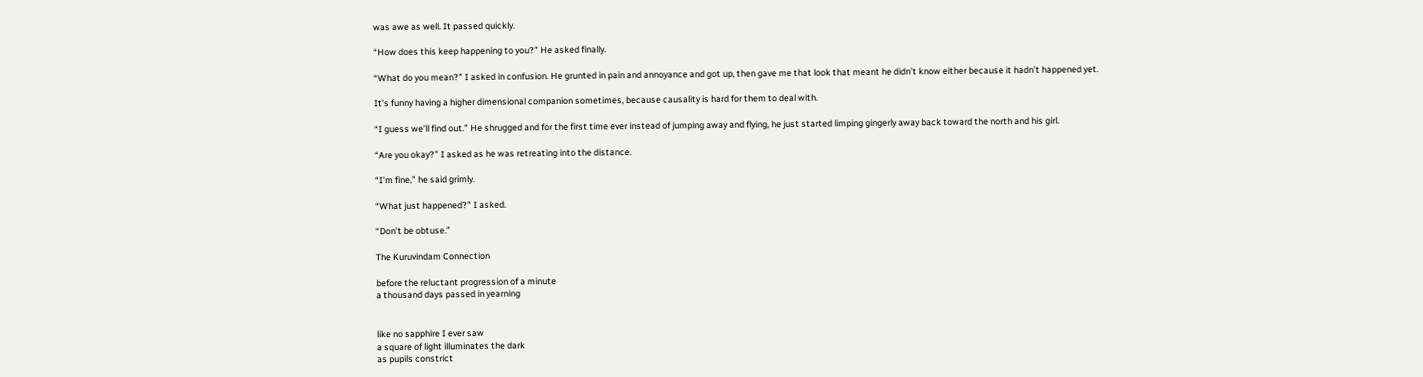was awe as well. It passed quickly.

“How does this keep happening to you?” He asked finally.

“What do you mean?” I asked in confusion. He grunted in pain and annoyance and got up, then gave me that look that meant he didn’t know either because it hadn’t happened yet.

It’s funny having a higher dimensional companion sometimes, because causality is hard for them to deal with.

“I guess we’ll find out.” He shrugged and for the first time ever instead of jumping away and flying, he just started limping gingerly away back toward the north and his girl.

“Are you okay?” I asked as he was retreating into the distance.

“I’m fine,” he said grimly.

“What just happened?” I asked.

“Don’t be obtuse.”

The Kuruvindam Connection

before the reluctant progression of a minute
a thousand days passed in yearning


like no sapphire I ever saw
a square of light illuminates the dark
as pupils constrict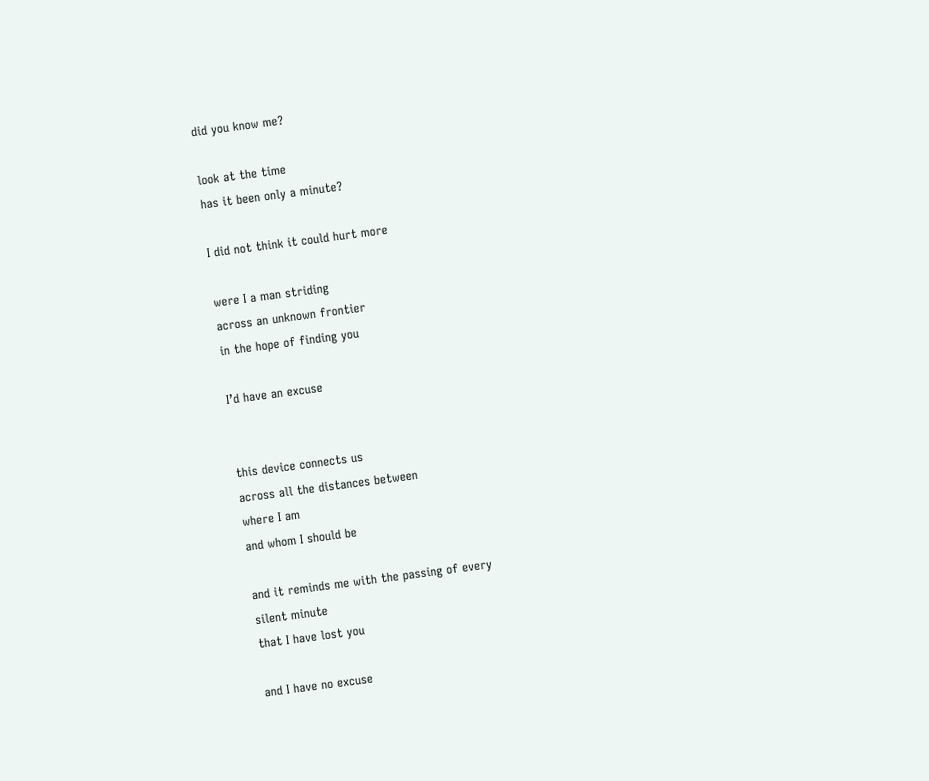did you know me?

look at the time
has it been only a minute?

I did not think it could hurt more

were I a man striding
across an unknown frontier
in the hope of finding you

I’d have an excuse


this device connects us
across all the distances between
where I am
and whom I should be

and it reminds me with the passing of every
silent minute
that I have lost you

and I have no excuse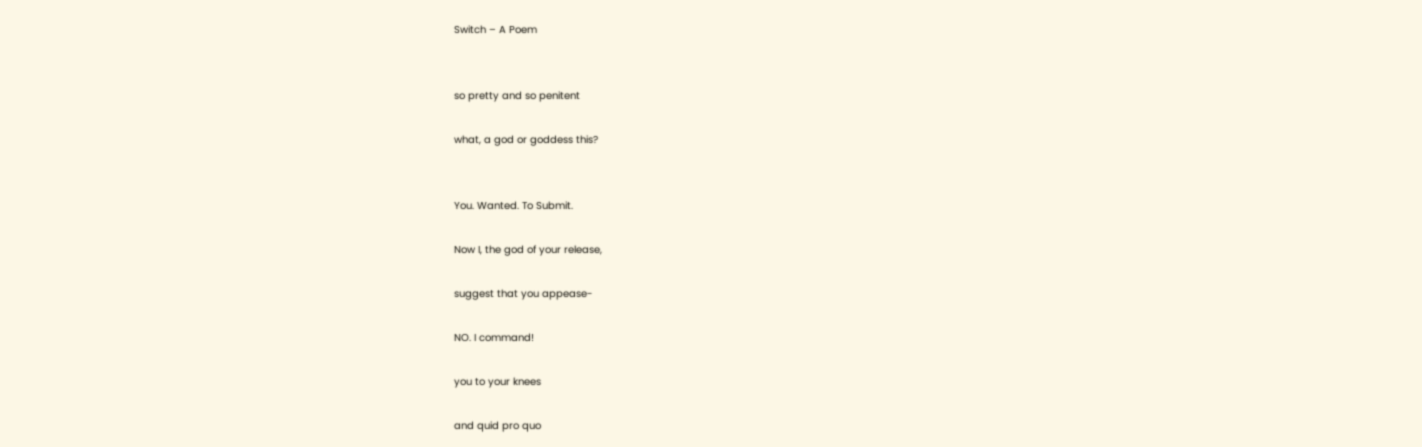Switch – A Poem


so pretty and so penitent

what, a god or goddess this?


You. Wanted. To Submit.

Now I, the god of your release,

suggest that you appease-

NO. I command!

you to your knees

and quid pro quo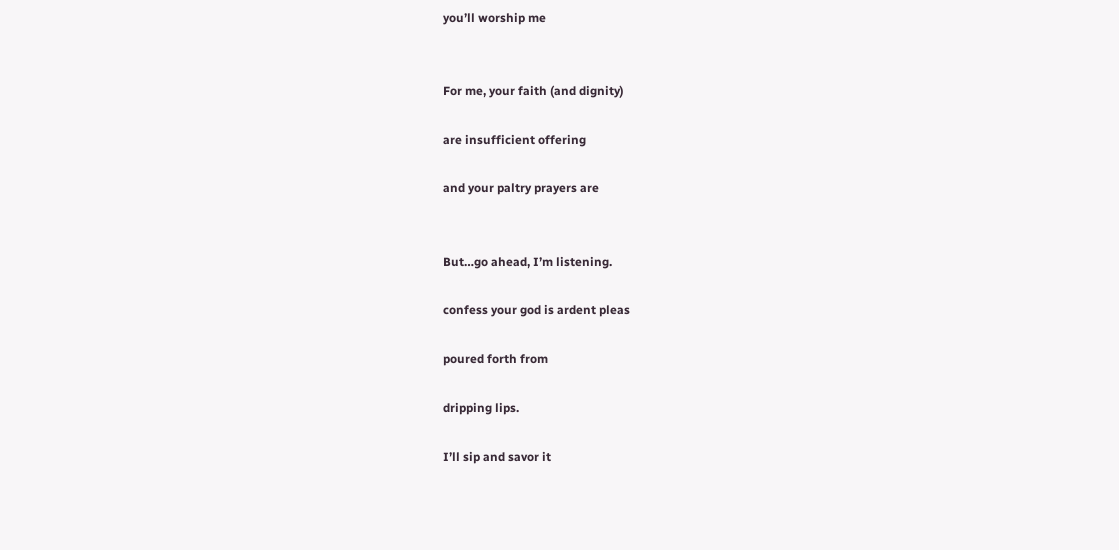you’ll worship me


For me, your faith (and dignity)

are insufficient offering

and your paltry prayers are


But…go ahead, I’m listening.

confess your god is ardent pleas

poured forth from

dripping lips.

I’ll sip and savor it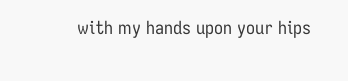with my hands upon your hips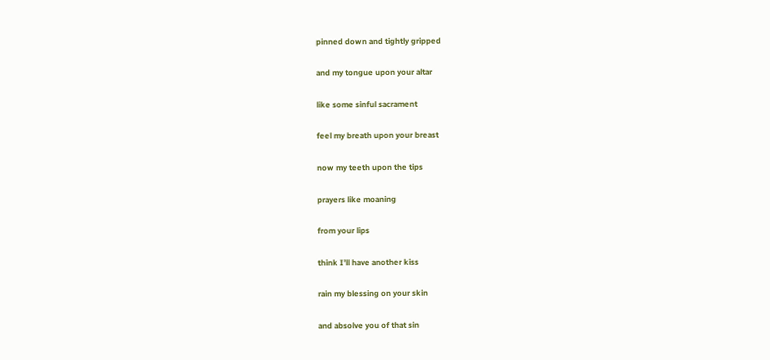pinned down and tightly gripped

and my tongue upon your altar

like some sinful sacrament

feel my breath upon your breast

now my teeth upon the tips

prayers like moaning

from your lips

think I’ll have another kiss

rain my blessing on your skin

and absolve you of that sin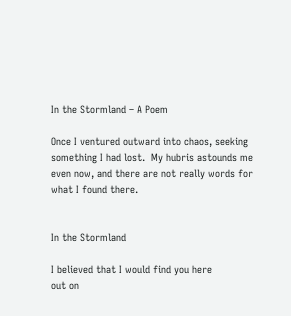In the Stormland – A Poem

Once I ventured outward into chaos, seeking something I had lost.  My hubris astounds me even now, and there are not really words for what I found there.


In the Stormland

I believed that I would find you here
out on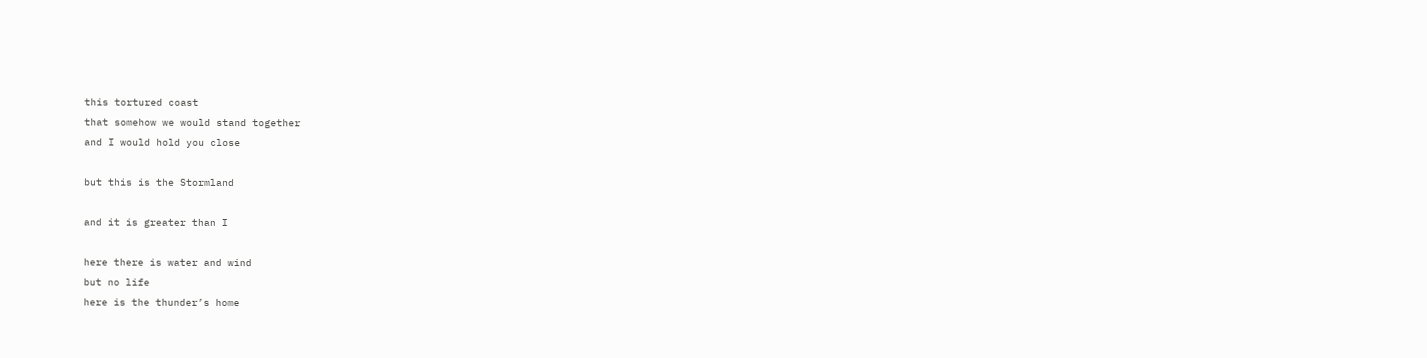this tortured coast
that somehow we would stand together
and I would hold you close

but this is the Stormland

and it is greater than I

here there is water and wind
but no life
here is the thunder’s home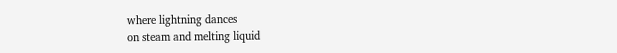where lightning dances
on steam and melting liquid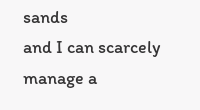sands
and I can scarcely manage a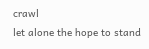crawl
let alone the hope to stand